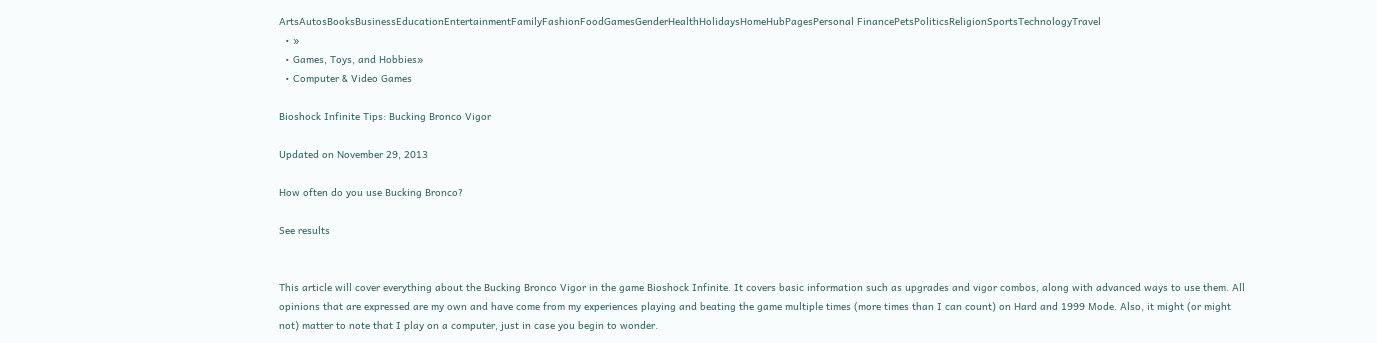ArtsAutosBooksBusinessEducationEntertainmentFamilyFashionFoodGamesGenderHealthHolidaysHomeHubPagesPersonal FinancePetsPoliticsReligionSportsTechnologyTravel
  • »
  • Games, Toys, and Hobbies»
  • Computer & Video Games

Bioshock Infinite Tips: Bucking Bronco Vigor

Updated on November 29, 2013

How often do you use Bucking Bronco?

See results


This article will cover everything about the Bucking Bronco Vigor in the game Bioshock Infinite. It covers basic information such as upgrades and vigor combos, along with advanced ways to use them. All opinions that are expressed are my own and have come from my experiences playing and beating the game multiple times (more times than I can count) on Hard and 1999 Mode. Also, it might (or might not) matter to note that I play on a computer, just in case you begin to wonder.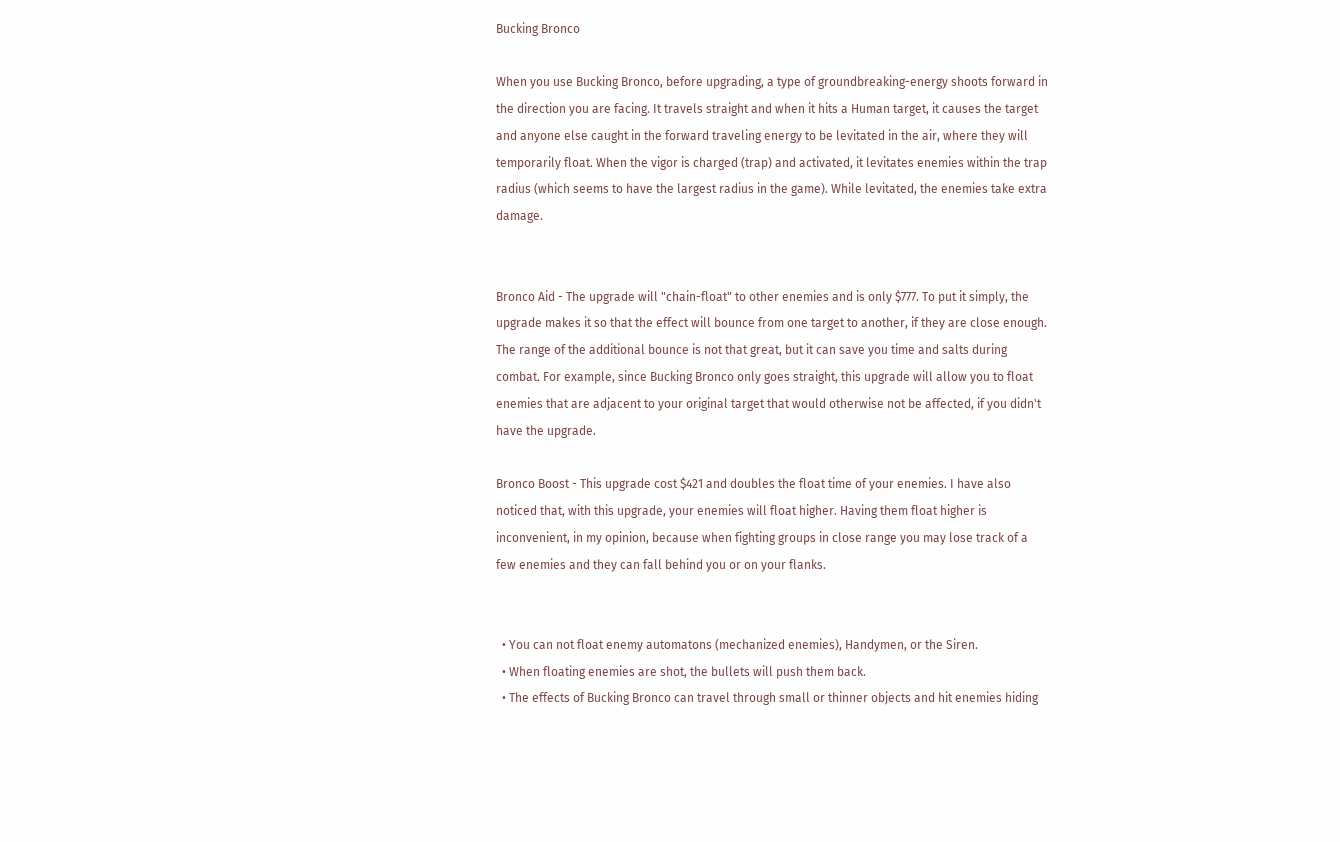Bucking Bronco

When you use Bucking Bronco, before upgrading, a type of groundbreaking-energy shoots forward in the direction you are facing. It travels straight and when it hits a Human target, it causes the target and anyone else caught in the forward traveling energy to be levitated in the air, where they will temporarily float. When the vigor is charged (trap) and activated, it levitates enemies within the trap radius (which seems to have the largest radius in the game). While levitated, the enemies take extra damage.


Bronco Aid - The upgrade will "chain-float" to other enemies and is only $777. To put it simply, the upgrade makes it so that the effect will bounce from one target to another, if they are close enough. The range of the additional bounce is not that great, but it can save you time and salts during combat. For example, since Bucking Bronco only goes straight, this upgrade will allow you to float enemies that are adjacent to your original target that would otherwise not be affected, if you didn't have the upgrade.

Bronco Boost - This upgrade cost $421 and doubles the float time of your enemies. I have also noticed that, with this upgrade, your enemies will float higher. Having them float higher is inconvenient, in my opinion, because when fighting groups in close range you may lose track of a few enemies and they can fall behind you or on your flanks.


  • You can not float enemy automatons (mechanized enemies), Handymen, or the Siren.
  • When floating enemies are shot, the bullets will push them back.
  • The effects of Bucking Bronco can travel through small or thinner objects and hit enemies hiding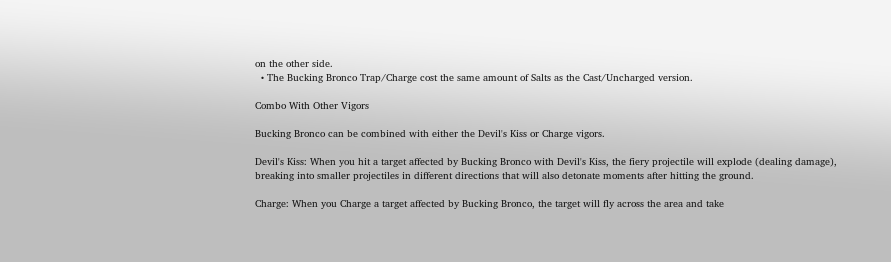on the other side.
  • The Bucking Bronco Trap/Charge cost the same amount of Salts as the Cast/Uncharged version.

Combo With Other Vigors

Bucking Bronco can be combined with either the Devil's Kiss or Charge vigors.

Devil's Kiss: When you hit a target affected by Bucking Bronco with Devil's Kiss, the fiery projectile will explode (dealing damage), breaking into smaller projectiles in different directions that will also detonate moments after hitting the ground.

Charge: When you Charge a target affected by Bucking Bronco, the target will fly across the area and take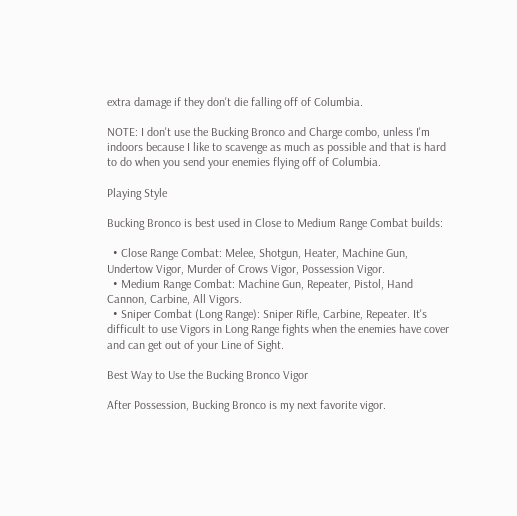extra damage if they don't die falling off of Columbia.

NOTE: I don't use the Bucking Bronco and Charge combo, unless I'm indoors because I like to scavenge as much as possible and that is hard to do when you send your enemies flying off of Columbia.

Playing Style

Bucking Bronco is best used in Close to Medium Range Combat builds:

  • Close Range Combat: Melee, Shotgun, Heater, Machine Gun, Undertow Vigor, Murder of Crows Vigor, Possession Vigor.
  • Medium Range Combat: Machine Gun, Repeater, Pistol, Hand Cannon, Carbine, All Vigors.
  • Sniper Combat (Long Range): Sniper Rifle, Carbine, Repeater. It's difficult to use Vigors in Long Range fights when the enemies have cover and can get out of your Line of Sight.

Best Way to Use the Bucking Bronco Vigor

After Possession, Bucking Bronco is my next favorite vigor.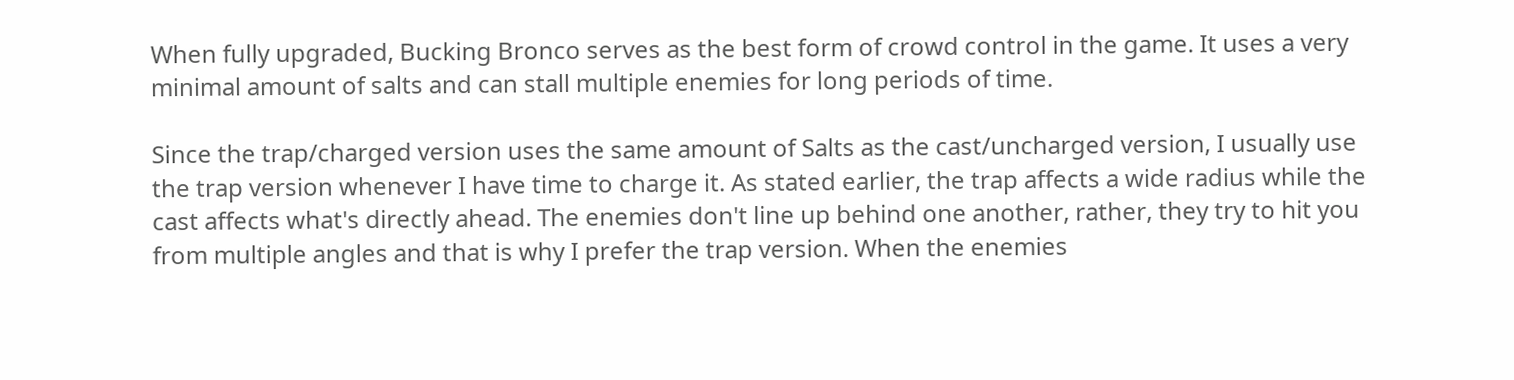When fully upgraded, Bucking Bronco serves as the best form of crowd control in the game. It uses a very minimal amount of salts and can stall multiple enemies for long periods of time.

Since the trap/charged version uses the same amount of Salts as the cast/uncharged version, I usually use the trap version whenever I have time to charge it. As stated earlier, the trap affects a wide radius while the cast affects what's directly ahead. The enemies don't line up behind one another, rather, they try to hit you from multiple angles and that is why I prefer the trap version. When the enemies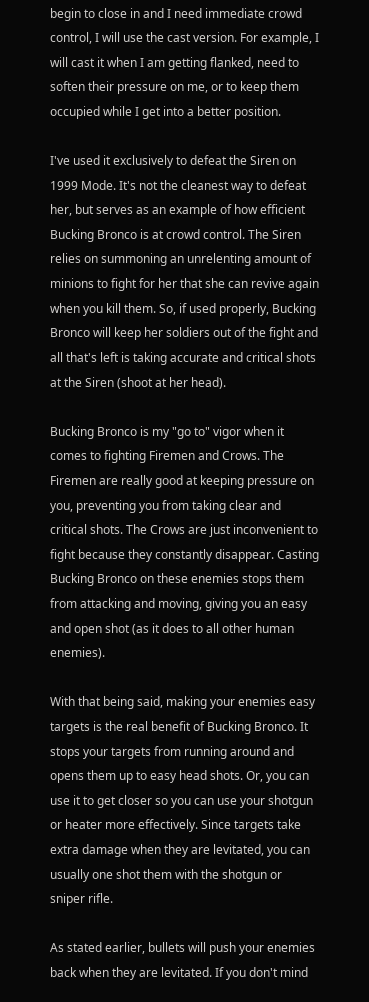begin to close in and I need immediate crowd control, I will use the cast version. For example, I will cast it when I am getting flanked, need to soften their pressure on me, or to keep them occupied while I get into a better position.

I've used it exclusively to defeat the Siren on 1999 Mode. It's not the cleanest way to defeat her, but serves as an example of how efficient Bucking Bronco is at crowd control. The Siren relies on summoning an unrelenting amount of minions to fight for her that she can revive again when you kill them. So, if used properly, Bucking Bronco will keep her soldiers out of the fight and all that's left is taking accurate and critical shots at the Siren (shoot at her head).

Bucking Bronco is my "go to" vigor when it comes to fighting Firemen and Crows. The Firemen are really good at keeping pressure on you, preventing you from taking clear and critical shots. The Crows are just inconvenient to fight because they constantly disappear. Casting Bucking Bronco on these enemies stops them from attacking and moving, giving you an easy and open shot (as it does to all other human enemies).

With that being said, making your enemies easy targets is the real benefit of Bucking Bronco. It stops your targets from running around and opens them up to easy head shots. Or, you can use it to get closer so you can use your shotgun or heater more effectively. Since targets take extra damage when they are levitated, you can usually one shot them with the shotgun or sniper rifle.

As stated earlier, bullets will push your enemies back when they are levitated. If you don't mind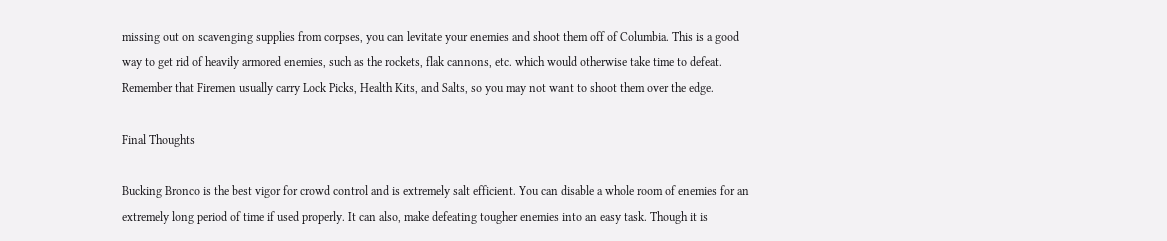missing out on scavenging supplies from corpses, you can levitate your enemies and shoot them off of Columbia. This is a good way to get rid of heavily armored enemies, such as the rockets, flak cannons, etc. which would otherwise take time to defeat. Remember that Firemen usually carry Lock Picks, Health Kits, and Salts, so you may not want to shoot them over the edge.

Final Thoughts

Bucking Bronco is the best vigor for crowd control and is extremely salt efficient. You can disable a whole room of enemies for an extremely long period of time if used properly. It can also, make defeating tougher enemies into an easy task. Though it is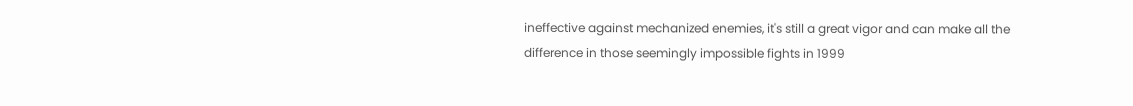ineffective against mechanized enemies, it's still a great vigor and can make all the difference in those seemingly impossible fights in 1999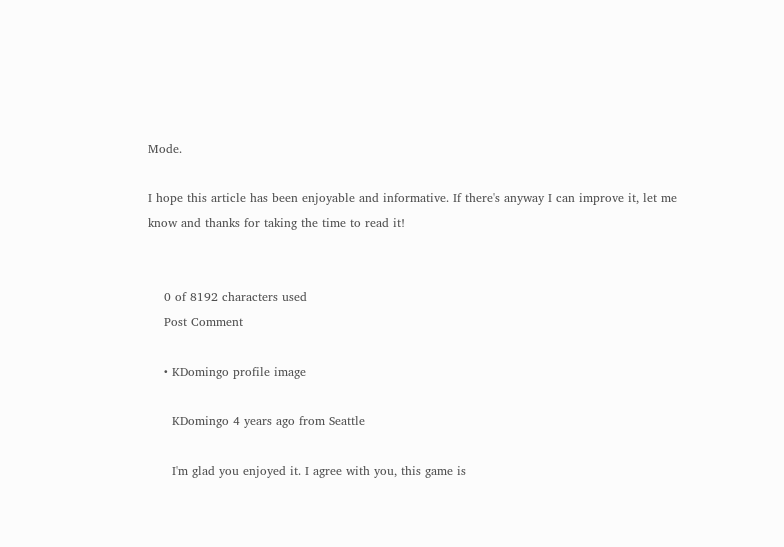Mode.

I hope this article has been enjoyable and informative. If there's anyway I can improve it, let me know and thanks for taking the time to read it!


    0 of 8192 characters used
    Post Comment

    • KDomingo profile image

      KDomingo 4 years ago from Seattle

      I'm glad you enjoyed it. I agree with you, this game is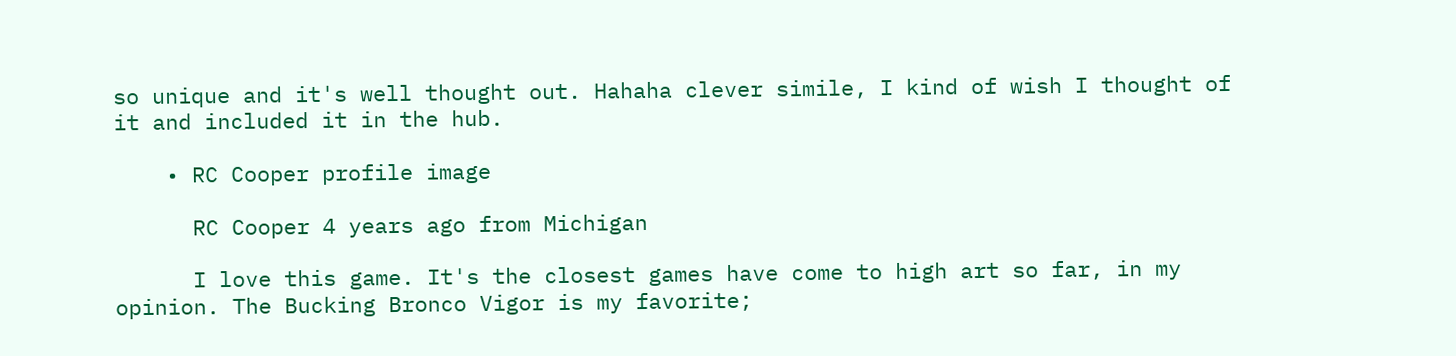so unique and it's well thought out. Hahaha clever simile, I kind of wish I thought of it and included it in the hub.

    • RC Cooper profile image

      RC Cooper 4 years ago from Michigan

      I love this game. It's the closest games have come to high art so far, in my opinion. The Bucking Bronco Vigor is my favorite;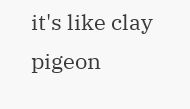it's like clay pigeon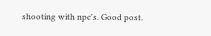shooting with npc's. Good post.